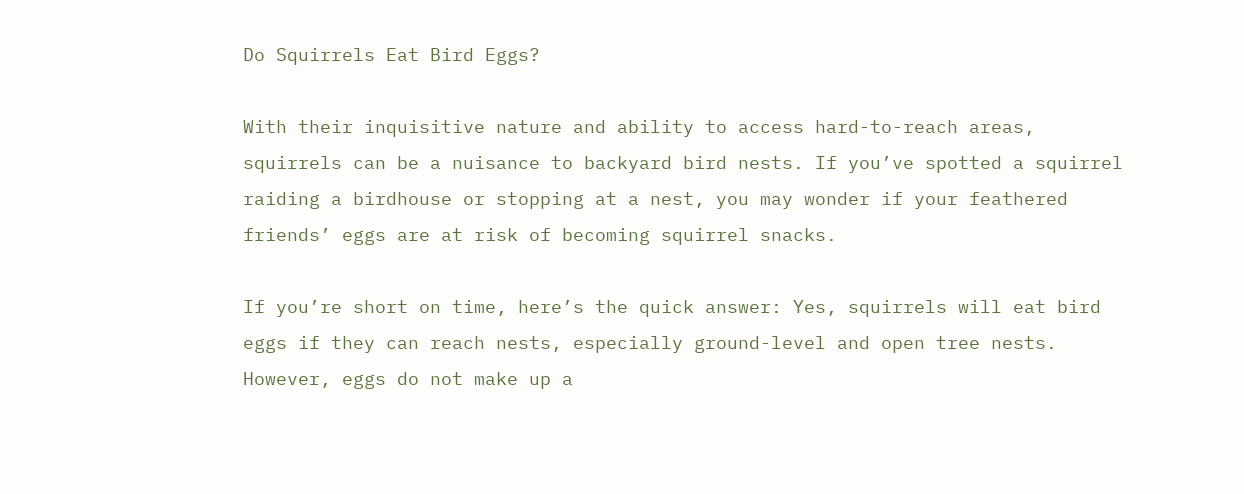Do Squirrels Eat Bird Eggs?

With their inquisitive nature and ability to access hard-to-reach areas, squirrels can be a nuisance to backyard bird nests. If you’ve spotted a squirrel raiding a birdhouse or stopping at a nest, you may wonder if your feathered friends’ eggs are at risk of becoming squirrel snacks.

If you’re short on time, here’s the quick answer: Yes, squirrels will eat bird eggs if they can reach nests, especially ground-level and open tree nests. However, eggs do not make up a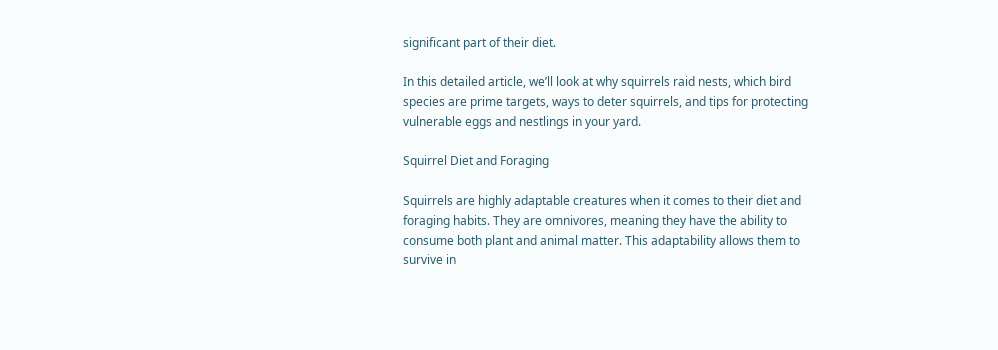significant part of their diet.

In this detailed article, we’ll look at why squirrels raid nests, which bird species are prime targets, ways to deter squirrels, and tips for protecting vulnerable eggs and nestlings in your yard.

Squirrel Diet and Foraging

Squirrels are highly adaptable creatures when it comes to their diet and foraging habits. They are omnivores, meaning they have the ability to consume both plant and animal matter. This adaptability allows them to survive in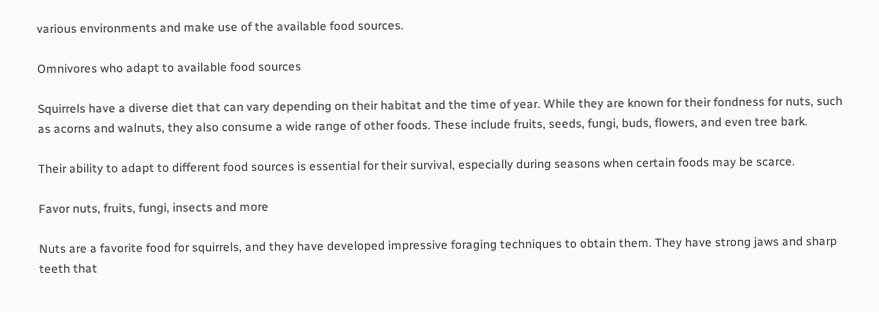various environments and make use of the available food sources.

Omnivores who adapt to available food sources

Squirrels have a diverse diet that can vary depending on their habitat and the time of year. While they are known for their fondness for nuts, such as acorns and walnuts, they also consume a wide range of other foods. These include fruits, seeds, fungi, buds, flowers, and even tree bark.

Their ability to adapt to different food sources is essential for their survival, especially during seasons when certain foods may be scarce.

Favor nuts, fruits, fungi, insects and more

Nuts are a favorite food for squirrels, and they have developed impressive foraging techniques to obtain them. They have strong jaws and sharp teeth that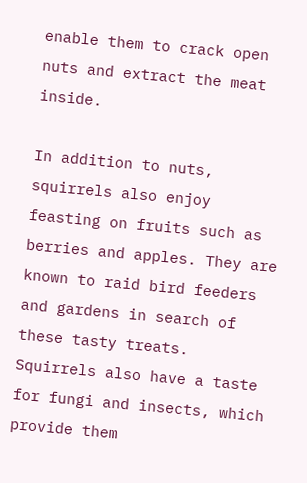enable them to crack open nuts and extract the meat inside.

In addition to nuts, squirrels also enjoy feasting on fruits such as berries and apples. They are known to raid bird feeders and gardens in search of these tasty treats. Squirrels also have a taste for fungi and insects, which provide them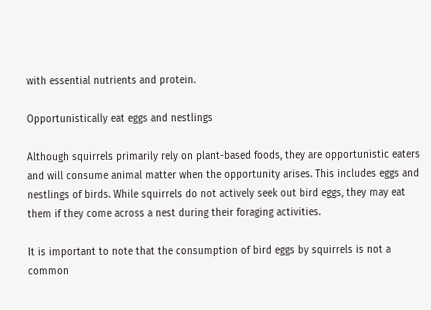with essential nutrients and protein.

Opportunistically eat eggs and nestlings

Although squirrels primarily rely on plant-based foods, they are opportunistic eaters and will consume animal matter when the opportunity arises. This includes eggs and nestlings of birds. While squirrels do not actively seek out bird eggs, they may eat them if they come across a nest during their foraging activities.

It is important to note that the consumption of bird eggs by squirrels is not a common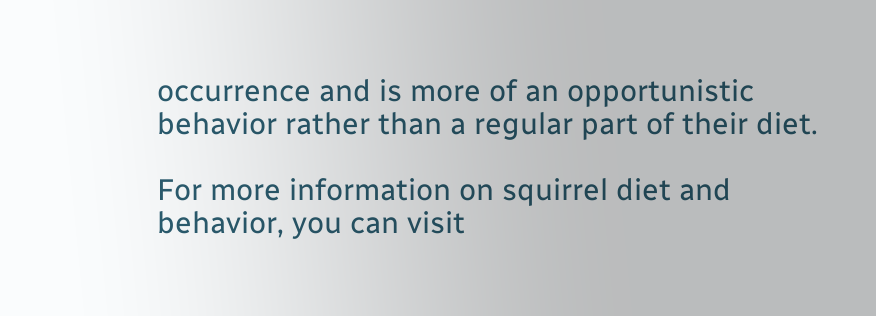occurrence and is more of an opportunistic behavior rather than a regular part of their diet.

For more information on squirrel diet and behavior, you can visit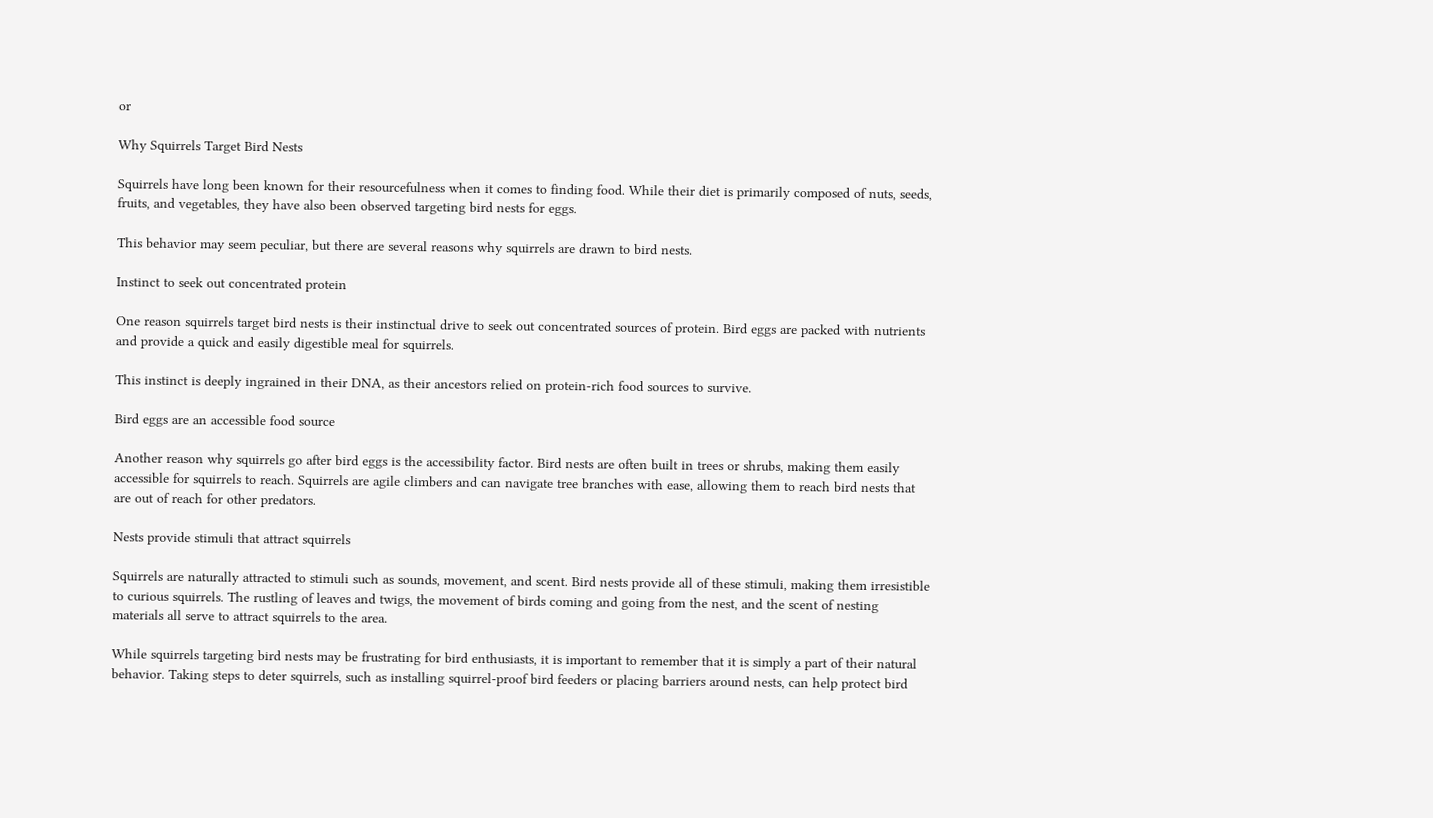or

Why Squirrels Target Bird Nests

Squirrels have long been known for their resourcefulness when it comes to finding food. While their diet is primarily composed of nuts, seeds, fruits, and vegetables, they have also been observed targeting bird nests for eggs.

This behavior may seem peculiar, but there are several reasons why squirrels are drawn to bird nests.

Instinct to seek out concentrated protein

One reason squirrels target bird nests is their instinctual drive to seek out concentrated sources of protein. Bird eggs are packed with nutrients and provide a quick and easily digestible meal for squirrels.

This instinct is deeply ingrained in their DNA, as their ancestors relied on protein-rich food sources to survive.

Bird eggs are an accessible food source

Another reason why squirrels go after bird eggs is the accessibility factor. Bird nests are often built in trees or shrubs, making them easily accessible for squirrels to reach. Squirrels are agile climbers and can navigate tree branches with ease, allowing them to reach bird nests that are out of reach for other predators.

Nests provide stimuli that attract squirrels

Squirrels are naturally attracted to stimuli such as sounds, movement, and scent. Bird nests provide all of these stimuli, making them irresistible to curious squirrels. The rustling of leaves and twigs, the movement of birds coming and going from the nest, and the scent of nesting materials all serve to attract squirrels to the area.

While squirrels targeting bird nests may be frustrating for bird enthusiasts, it is important to remember that it is simply a part of their natural behavior. Taking steps to deter squirrels, such as installing squirrel-proof bird feeders or placing barriers around nests, can help protect bird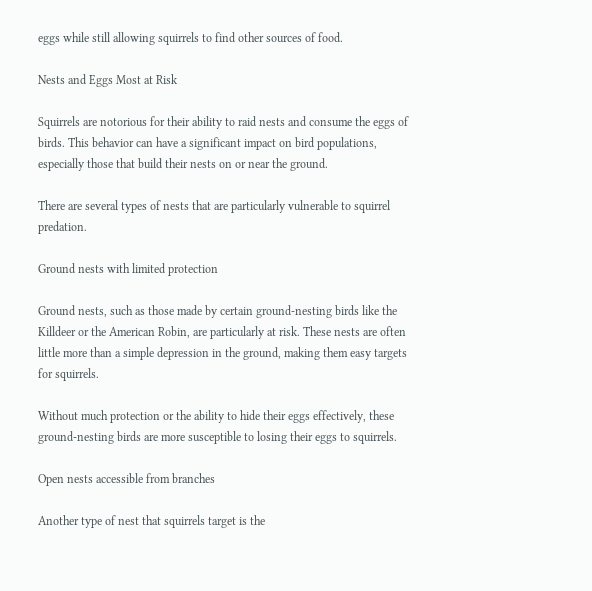eggs while still allowing squirrels to find other sources of food.

Nests and Eggs Most at Risk

Squirrels are notorious for their ability to raid nests and consume the eggs of birds. This behavior can have a significant impact on bird populations, especially those that build their nests on or near the ground.

There are several types of nests that are particularly vulnerable to squirrel predation.

Ground nests with limited protection

Ground nests, such as those made by certain ground-nesting birds like the Killdeer or the American Robin, are particularly at risk. These nests are often little more than a simple depression in the ground, making them easy targets for squirrels.

Without much protection or the ability to hide their eggs effectively, these ground-nesting birds are more susceptible to losing their eggs to squirrels.

Open nests accessible from branches

Another type of nest that squirrels target is the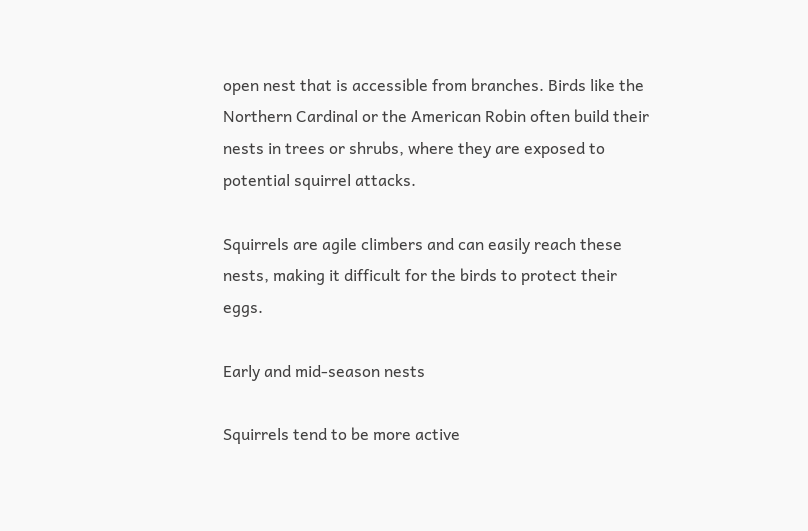open nest that is accessible from branches. Birds like the Northern Cardinal or the American Robin often build their nests in trees or shrubs, where they are exposed to potential squirrel attacks.

Squirrels are agile climbers and can easily reach these nests, making it difficult for the birds to protect their eggs.

Early and mid-season nests

Squirrels tend to be more active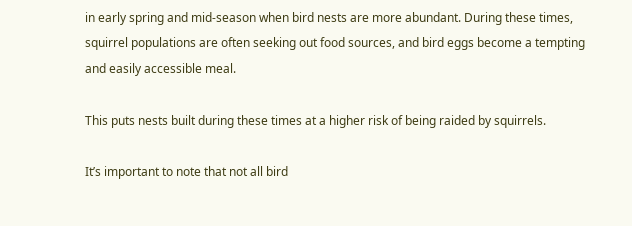in early spring and mid-season when bird nests are more abundant. During these times, squirrel populations are often seeking out food sources, and bird eggs become a tempting and easily accessible meal.

This puts nests built during these times at a higher risk of being raided by squirrels.

It’s important to note that not all bird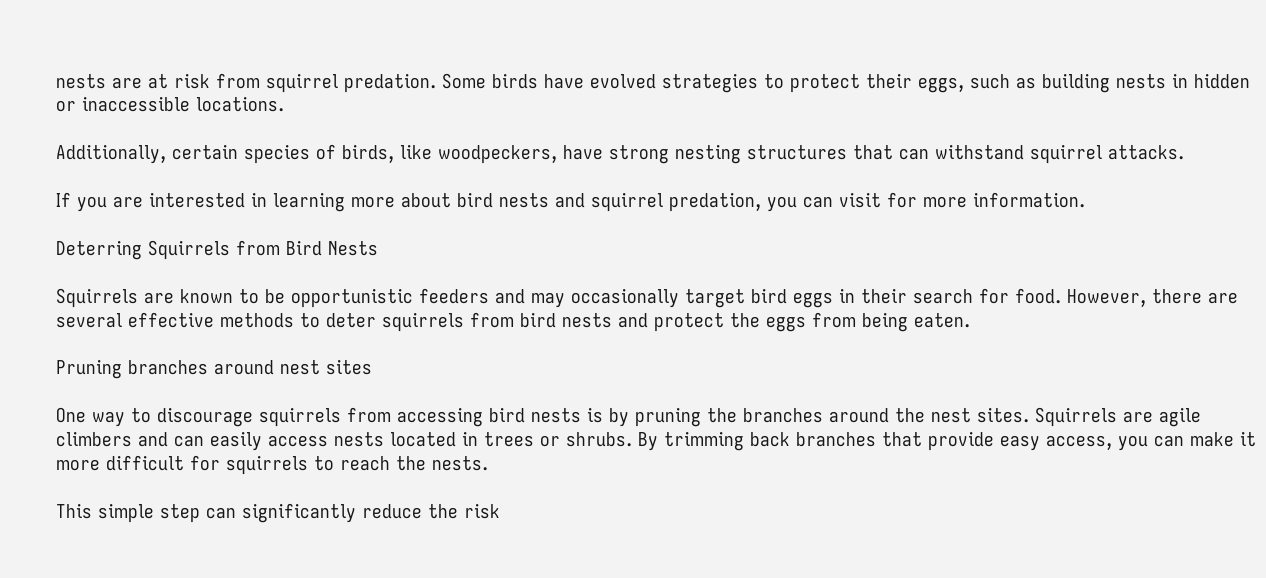nests are at risk from squirrel predation. Some birds have evolved strategies to protect their eggs, such as building nests in hidden or inaccessible locations.

Additionally, certain species of birds, like woodpeckers, have strong nesting structures that can withstand squirrel attacks.

If you are interested in learning more about bird nests and squirrel predation, you can visit for more information.

Deterring Squirrels from Bird Nests

Squirrels are known to be opportunistic feeders and may occasionally target bird eggs in their search for food. However, there are several effective methods to deter squirrels from bird nests and protect the eggs from being eaten.

Pruning branches around nest sites

One way to discourage squirrels from accessing bird nests is by pruning the branches around the nest sites. Squirrels are agile climbers and can easily access nests located in trees or shrubs. By trimming back branches that provide easy access, you can make it more difficult for squirrels to reach the nests.

This simple step can significantly reduce the risk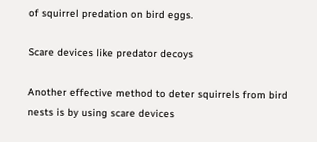of squirrel predation on bird eggs.

Scare devices like predator decoys

Another effective method to deter squirrels from bird nests is by using scare devices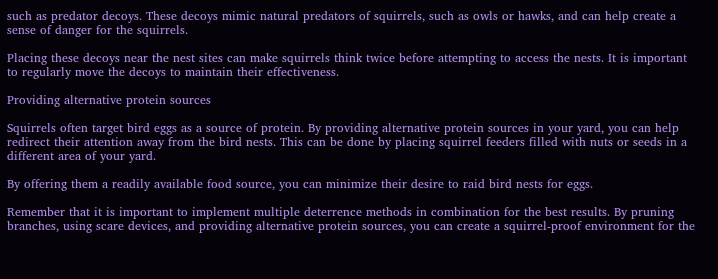such as predator decoys. These decoys mimic natural predators of squirrels, such as owls or hawks, and can help create a sense of danger for the squirrels.

Placing these decoys near the nest sites can make squirrels think twice before attempting to access the nests. It is important to regularly move the decoys to maintain their effectiveness.

Providing alternative protein sources

Squirrels often target bird eggs as a source of protein. By providing alternative protein sources in your yard, you can help redirect their attention away from the bird nests. This can be done by placing squirrel feeders filled with nuts or seeds in a different area of your yard.

By offering them a readily available food source, you can minimize their desire to raid bird nests for eggs.

Remember that it is important to implement multiple deterrence methods in combination for the best results. By pruning branches, using scare devices, and providing alternative protein sources, you can create a squirrel-proof environment for the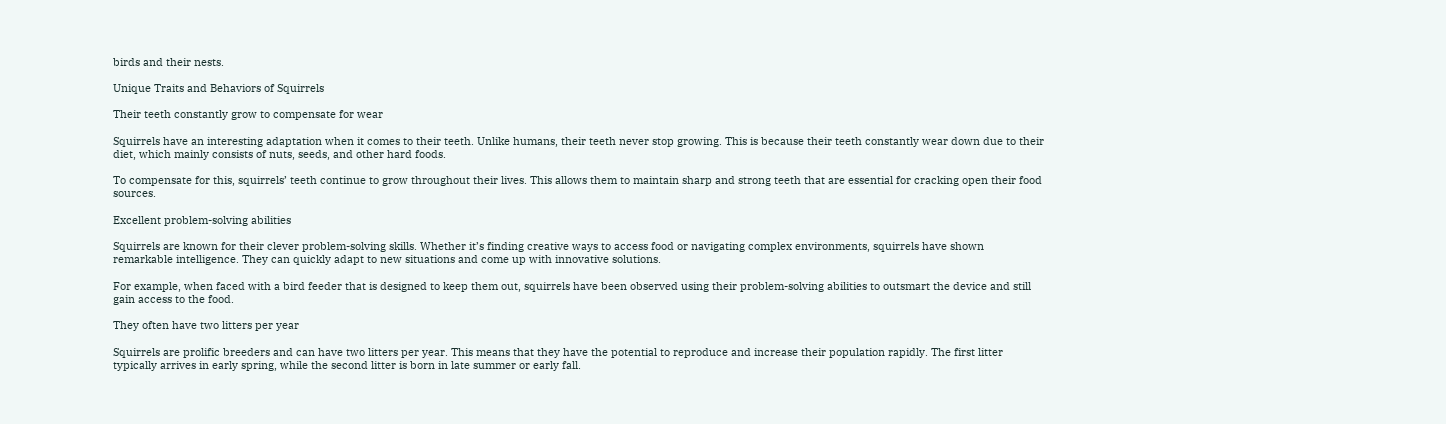birds and their nests.

Unique Traits and Behaviors of Squirrels

Their teeth constantly grow to compensate for wear

Squirrels have an interesting adaptation when it comes to their teeth. Unlike humans, their teeth never stop growing. This is because their teeth constantly wear down due to their diet, which mainly consists of nuts, seeds, and other hard foods.

To compensate for this, squirrels’ teeth continue to grow throughout their lives. This allows them to maintain sharp and strong teeth that are essential for cracking open their food sources.

Excellent problem-solving abilities

Squirrels are known for their clever problem-solving skills. Whether it’s finding creative ways to access food or navigating complex environments, squirrels have shown remarkable intelligence. They can quickly adapt to new situations and come up with innovative solutions.

For example, when faced with a bird feeder that is designed to keep them out, squirrels have been observed using their problem-solving abilities to outsmart the device and still gain access to the food.

They often have two litters per year

Squirrels are prolific breeders and can have two litters per year. This means that they have the potential to reproduce and increase their population rapidly. The first litter typically arrives in early spring, while the second litter is born in late summer or early fall.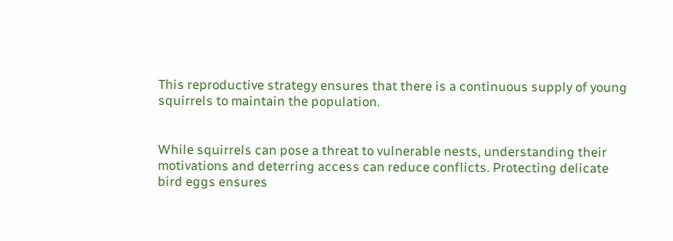This reproductive strategy ensures that there is a continuous supply of young squirrels to maintain the population.


While squirrels can pose a threat to vulnerable nests, understanding their motivations and deterring access can reduce conflicts. Protecting delicate bird eggs ensures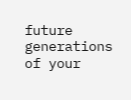future generations of your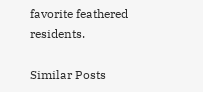favorite feathered residents.

Similar Posts